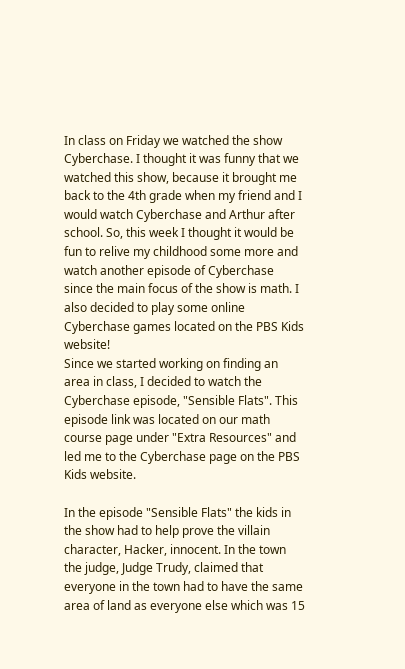In class on Friday we watched the show Cyberchase. I thought it was funny that we watched this show, because it brought me back to the 4th grade when my friend and I would watch Cyberchase and Arthur after school. So, this week I thought it would be fun to relive my childhood some more and watch another episode of Cyberchase since the main focus of the show is math. I also decided to play some online Cyberchase games located on the PBS Kids website!
Since we started working on finding an area in class, I decided to watch the Cyberchase episode, "Sensible Flats". This episode link was located on our math course page under "Extra Resources" and led me to the Cyberchase page on the PBS Kids website.

In the episode "Sensible Flats" the kids in the show had to help prove the villain character, Hacker, innocent. In the town the judge, Judge Trudy, claimed that everyone in the town had to have the same area of land as everyone else which was 15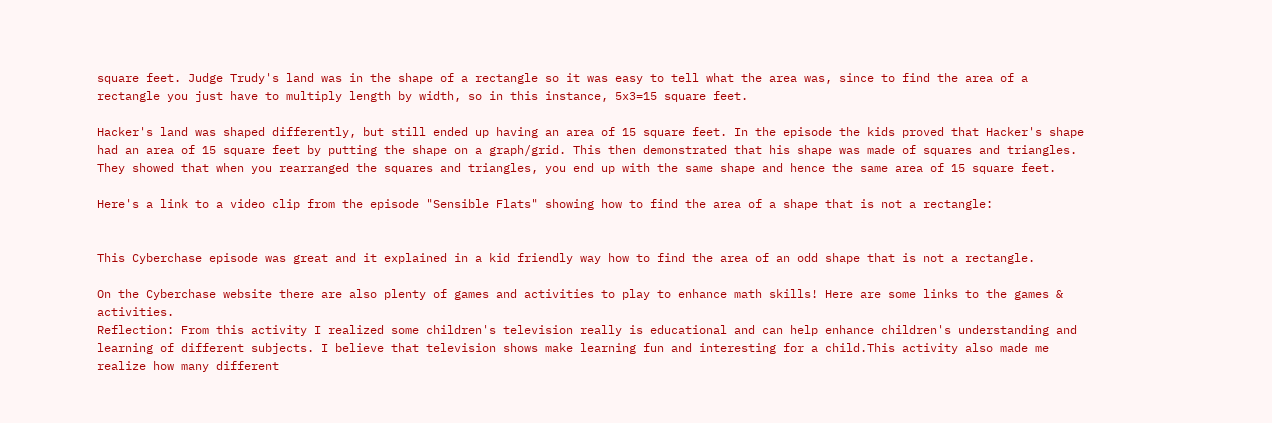square feet. Judge Trudy's land was in the shape of a rectangle so it was easy to tell what the area was, since to find the area of a rectangle you just have to multiply length by width, so in this instance, 5x3=15 square feet.

Hacker's land was shaped differently, but still ended up having an area of 15 square feet. In the episode the kids proved that Hacker's shape had an area of 15 square feet by putting the shape on a graph/grid. This then demonstrated that his shape was made of squares and triangles. They showed that when you rearranged the squares and triangles, you end up with the same shape and hence the same area of 15 square feet.

Here's a link to a video clip from the episode "Sensible Flats" showing how to find the area of a shape that is not a rectangle:


This Cyberchase episode was great and it explained in a kid friendly way how to find the area of an odd shape that is not a rectangle.

On the Cyberchase website there are also plenty of games and activities to play to enhance math skills! Here are some links to the games & activities.
Reflection: From this activity I realized some children's television really is educational and can help enhance children's understanding and learning of different subjects. I believe that television shows make learning fun and interesting for a child.This activity also made me realize how many different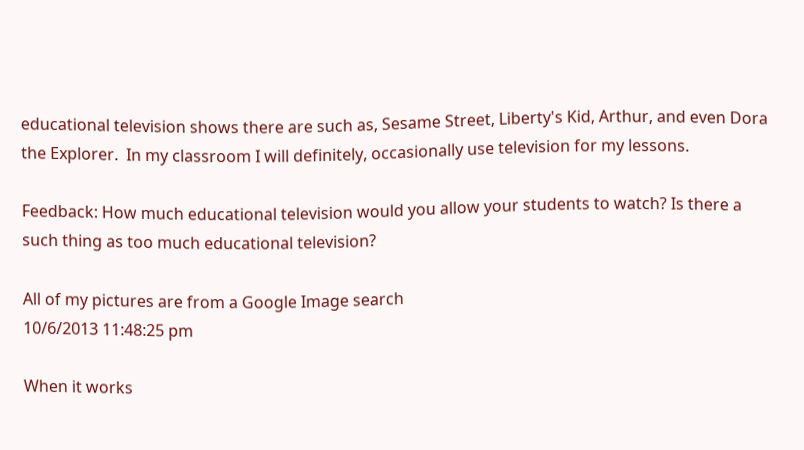educational television shows there are such as, Sesame Street, Liberty's Kid, Arthur, and even Dora the Explorer.  In my classroom I will definitely, occasionally use television for my lessons.

Feedback: How much educational television would you allow your students to watch? Is there a such thing as too much educational television?

All of my pictures are from a Google Image search
10/6/2013 11:48:25 pm

When it works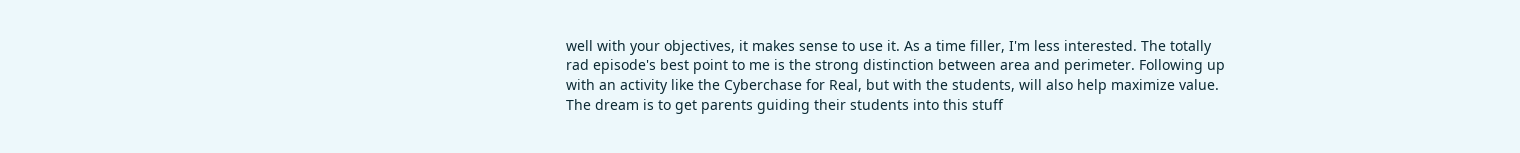well with your objectives, it makes sense to use it. As a time filler, I'm less interested. The totally rad episode's best point to me is the strong distinction between area and perimeter. Following up with an activity like the Cyberchase for Real, but with the students, will also help maximize value. The dream is to get parents guiding their students into this stuff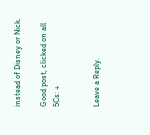instead of Disney or Nick.

Good post, clicked on all 5Cs: +


Leave a Reply.